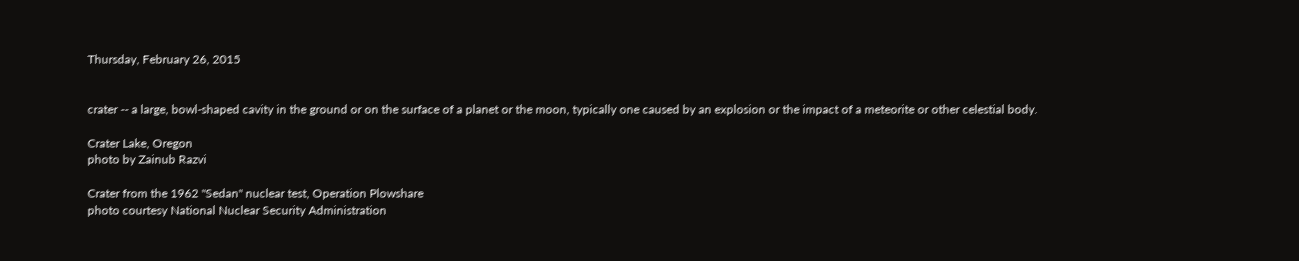Thursday, February 26, 2015


crater -- a large, bowl-shaped cavity in the ground or on the surface of a planet or the moon, typically one caused by an explosion or the impact of a meteorite or other celestial body.

Crater Lake, Oregon
photo by Zainub Razvi

Crater from the 1962 "Sedan" nuclear test, Operation Plowshare
photo courtesy National Nuclear Security Administration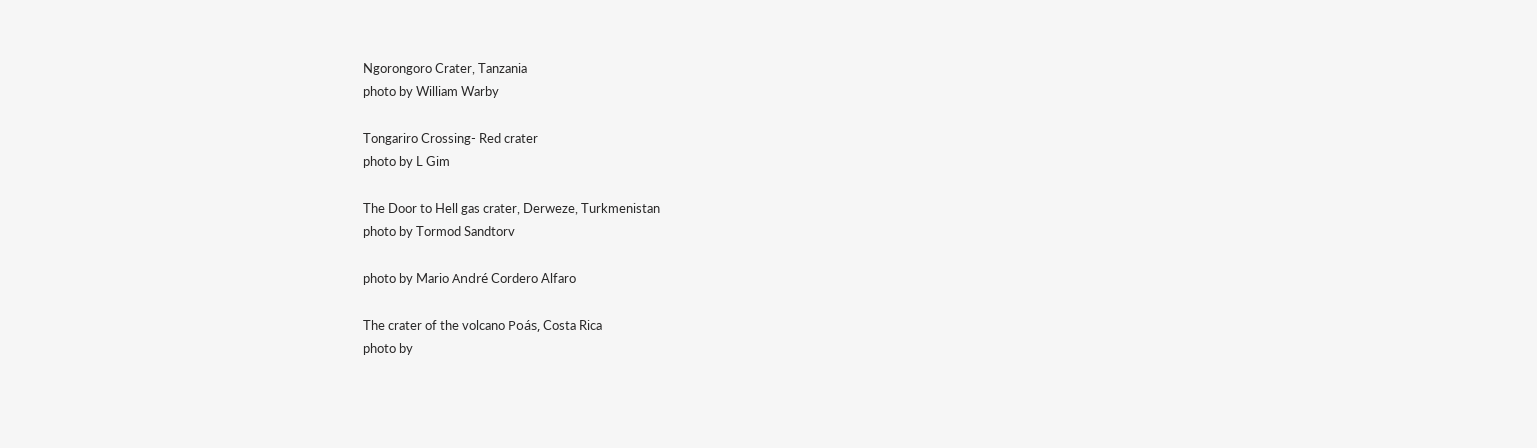Ngorongoro Crater, Tanzania
photo by William Warby

Tongariro Crossing- Red crater
photo by L Gim

The Door to Hell gas crater, Derweze, Turkmenistan
photo by Tormod Sandtorv

photo by Mario André Cordero Alfaro

The crater of the volcano Poás, Costa Rica
photo by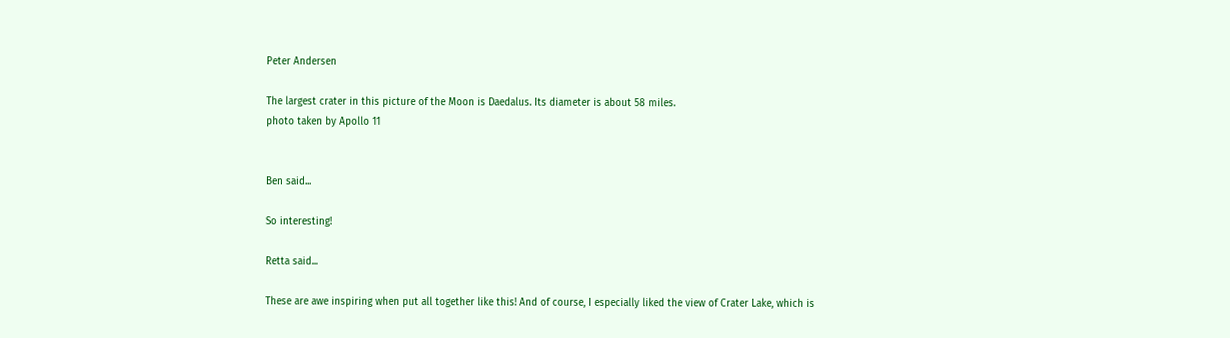Peter Andersen

The largest crater in this picture of the Moon is Daedalus. Its diameter is about 58 miles.
photo taken by Apollo 11


Ben said...

So interesting!

Retta said...

These are awe inspiring when put all together like this! And of course, I especially liked the view of Crater Lake, which is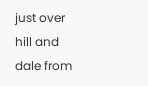just over hill and dale from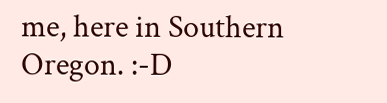me, here in Southern Oregon. :-D